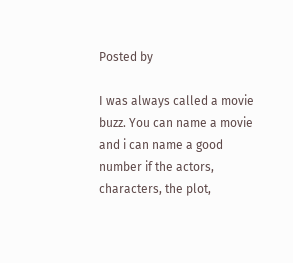Posted by

I was always called a movie buzz. You can name a movie and i can name a good number if the actors, characters, the plot,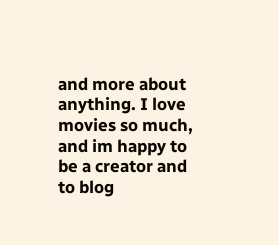and more about anything. I love movies so much, and im happy to be a creator and to blog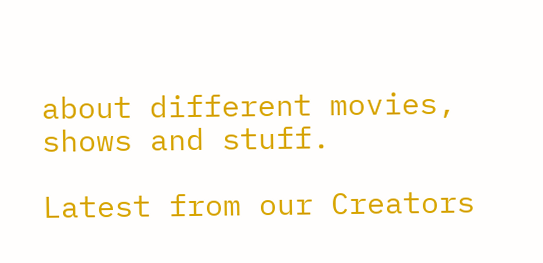about different movies, shows and stuff.

Latest from our Creators